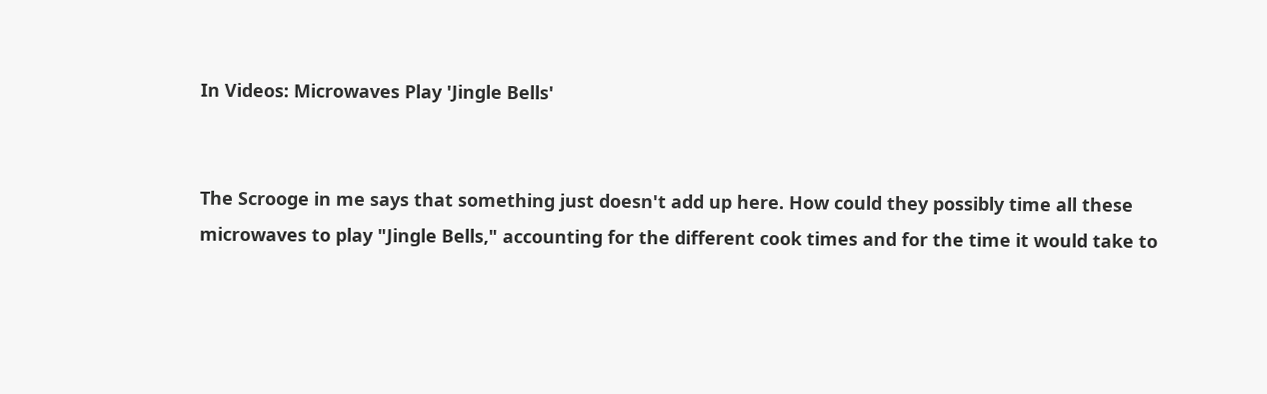In Videos: Microwaves Play 'Jingle Bells'


The Scrooge in me says that something just doesn't add up here. How could they possibly time all these microwaves to play "Jingle Bells," accounting for the different cook times and for the time it would take to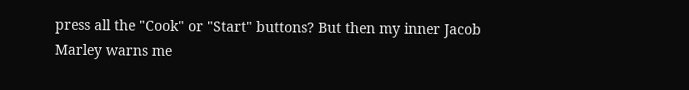press all the "Cook" or "Start" buttons? But then my inner Jacob Marley warns me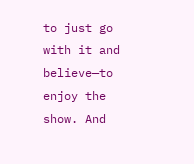to just go with it and believe—to enjoy the show. And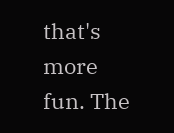that's more fun. The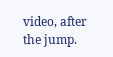video, after the jump.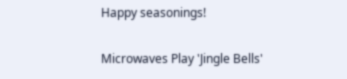Happy seasonings!

Microwaves Play 'Jingle Bells'